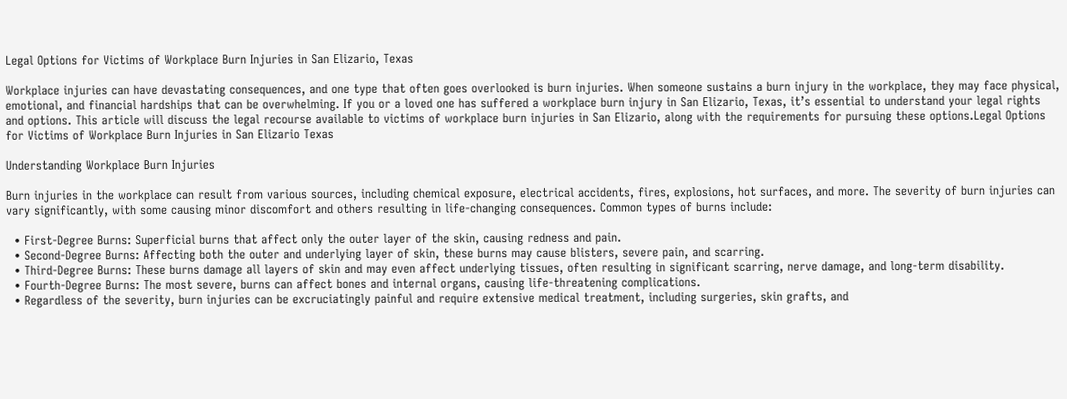Legal Options for Victims of Workplace Burn Injuries in San Elizario, Texas

Workplace injuries can have devastating consequences, and one type that often goes overlooked is burn injuries. When someone sustains a burn injury in the workplace, they may face physical, emotional, and financial hardships that can be overwhelming. If you or a loved one has suffered a workplace burn injury in San Elizario, Texas, it’s essential to understand your legal rights and options. This article will discuss the legal recourse available to victims of workplace burn injuries in San Elizario, along with the requirements for pursuing these options.Legal Options for Victims of Workplace Burn Injuries in San Elizario Texas

Understanding Workplace Burn Injuries

Burn injuries in the workplace can result from various sources, including chemical exposure, electrical accidents, fires, explosions, hot surfaces, and more. The severity of burn injuries can vary significantly, with some causing minor discomfort and others resulting in life-changing consequences. Common types of burns include:

  • First-Degree Burns: Superficial burns that affect only the outer layer of the skin, causing redness and pain.
  • Second-Degree Burns: Affecting both the outer and underlying layer of skin, these burns may cause blisters, severe pain, and scarring.
  • Third-Degree Burns: These burns damage all layers of skin and may even affect underlying tissues, often resulting in significant scarring, nerve damage, and long-term disability.
  • Fourth-Degree Burns: The most severe, burns can affect bones and internal organs, causing life-threatening complications.
  • Regardless of the severity, burn injuries can be excruciatingly painful and require extensive medical treatment, including surgeries, skin grafts, and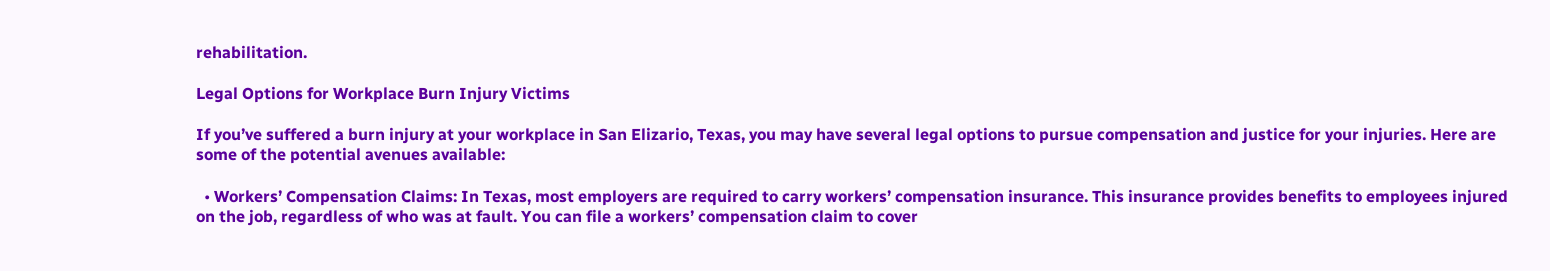rehabilitation.

Legal Options for Workplace Burn Injury Victims

If you’ve suffered a burn injury at your workplace in San Elizario, Texas, you may have several legal options to pursue compensation and justice for your injuries. Here are some of the potential avenues available:

  • Workers’ Compensation Claims: In Texas, most employers are required to carry workers’ compensation insurance. This insurance provides benefits to employees injured on the job, regardless of who was at fault. You can file a workers’ compensation claim to cover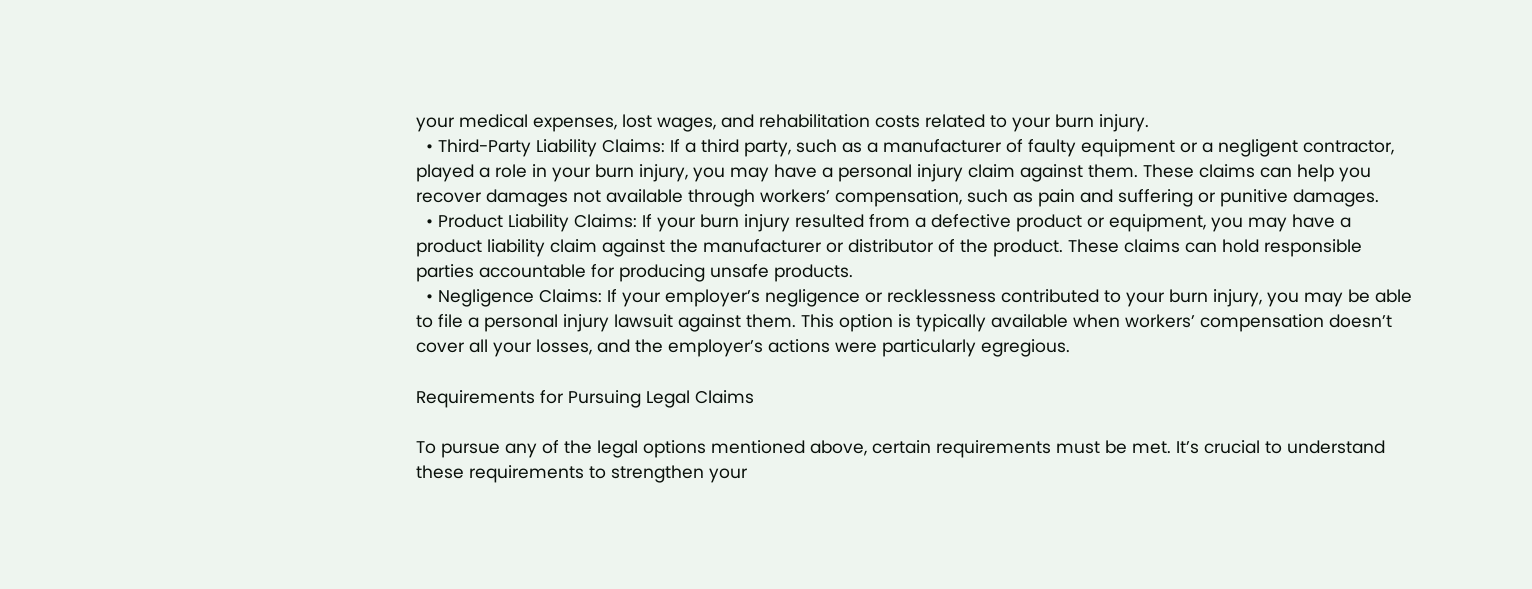your medical expenses, lost wages, and rehabilitation costs related to your burn injury.
  • Third-Party Liability Claims: If a third party, such as a manufacturer of faulty equipment or a negligent contractor, played a role in your burn injury, you may have a personal injury claim against them. These claims can help you recover damages not available through workers’ compensation, such as pain and suffering or punitive damages.
  • Product Liability Claims: If your burn injury resulted from a defective product or equipment, you may have a product liability claim against the manufacturer or distributor of the product. These claims can hold responsible parties accountable for producing unsafe products.
  • Negligence Claims: If your employer’s negligence or recklessness contributed to your burn injury, you may be able to file a personal injury lawsuit against them. This option is typically available when workers’ compensation doesn’t cover all your losses, and the employer’s actions were particularly egregious.

Requirements for Pursuing Legal Claims

To pursue any of the legal options mentioned above, certain requirements must be met. It’s crucial to understand these requirements to strengthen your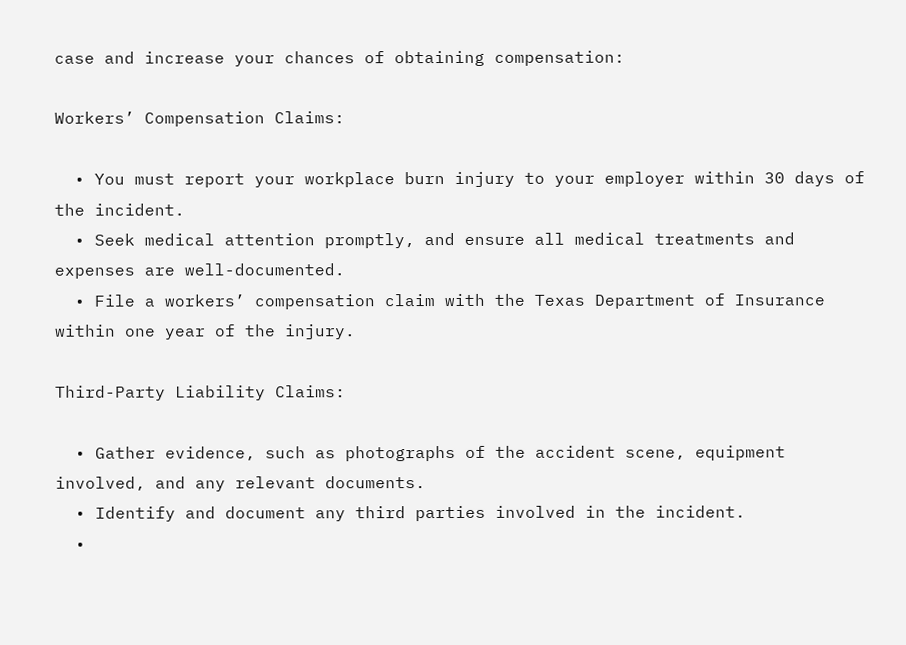case and increase your chances of obtaining compensation:

Workers’ Compensation Claims:

  • You must report your workplace burn injury to your employer within 30 days of the incident.
  • Seek medical attention promptly, and ensure all medical treatments and expenses are well-documented.
  • File a workers’ compensation claim with the Texas Department of Insurance within one year of the injury.

Third-Party Liability Claims:

  • Gather evidence, such as photographs of the accident scene, equipment involved, and any relevant documents.
  • Identify and document any third parties involved in the incident.
  •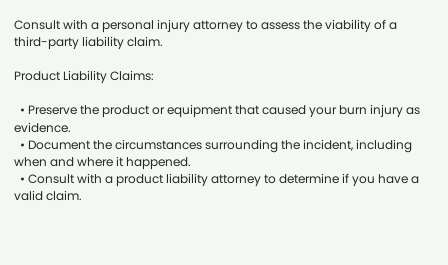Consult with a personal injury attorney to assess the viability of a third-party liability claim.

Product Liability Claims:

  • Preserve the product or equipment that caused your burn injury as evidence.
  • Document the circumstances surrounding the incident, including when and where it happened.
  • Consult with a product liability attorney to determine if you have a valid claim.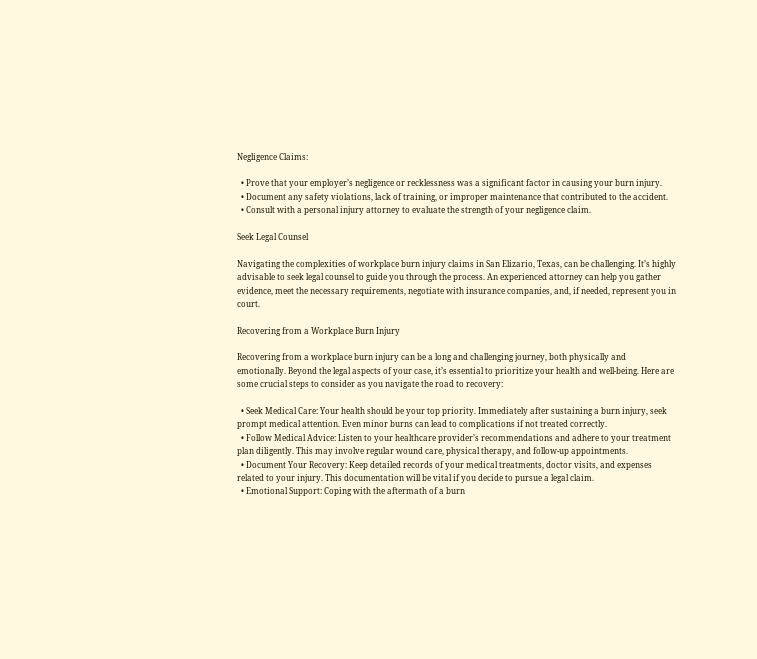Negligence Claims:

  • Prove that your employer’s negligence or recklessness was a significant factor in causing your burn injury.
  • Document any safety violations, lack of training, or improper maintenance that contributed to the accident.
  • Consult with a personal injury attorney to evaluate the strength of your negligence claim.

Seek Legal Counsel

Navigating the complexities of workplace burn injury claims in San Elizario, Texas, can be challenging. It’s highly advisable to seek legal counsel to guide you through the process. An experienced attorney can help you gather evidence, meet the necessary requirements, negotiate with insurance companies, and, if needed, represent you in court.

Recovering from a Workplace Burn Injury

Recovering from a workplace burn injury can be a long and challenging journey, both physically and emotionally. Beyond the legal aspects of your case, it’s essential to prioritize your health and well-being. Here are some crucial steps to consider as you navigate the road to recovery:

  • Seek Medical Care: Your health should be your top priority. Immediately after sustaining a burn injury, seek prompt medical attention. Even minor burns can lead to complications if not treated correctly.
  • Follow Medical Advice: Listen to your healthcare provider’s recommendations and adhere to your treatment plan diligently. This may involve regular wound care, physical therapy, and follow-up appointments.
  • Document Your Recovery: Keep detailed records of your medical treatments, doctor visits, and expenses related to your injury. This documentation will be vital if you decide to pursue a legal claim.
  • Emotional Support: Coping with the aftermath of a burn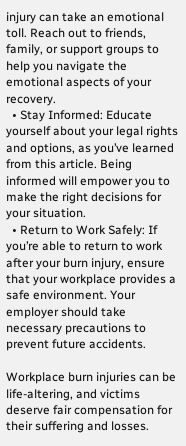injury can take an emotional toll. Reach out to friends, family, or support groups to help you navigate the emotional aspects of your recovery.
  • Stay Informed: Educate yourself about your legal rights and options, as you’ve learned from this article. Being informed will empower you to make the right decisions for your situation.
  • Return to Work Safely: If you’re able to return to work after your burn injury, ensure that your workplace provides a safe environment. Your employer should take necessary precautions to prevent future accidents.

Workplace burn injuries can be life-altering, and victims deserve fair compensation for their suffering and losses.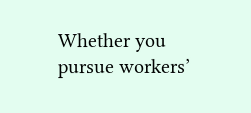Whether you pursue workers’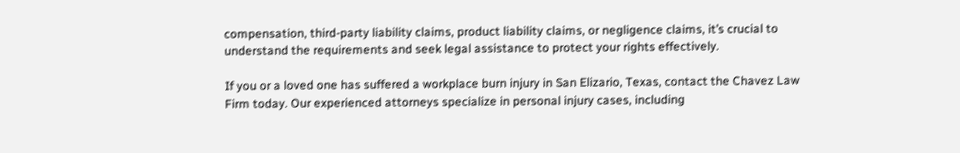compensation, third-party liability claims, product liability claims, or negligence claims, it’s crucial to understand the requirements and seek legal assistance to protect your rights effectively.

If you or a loved one has suffered a workplace burn injury in San Elizario, Texas, contact the Chavez Law Firm today. Our experienced attorneys specialize in personal injury cases, including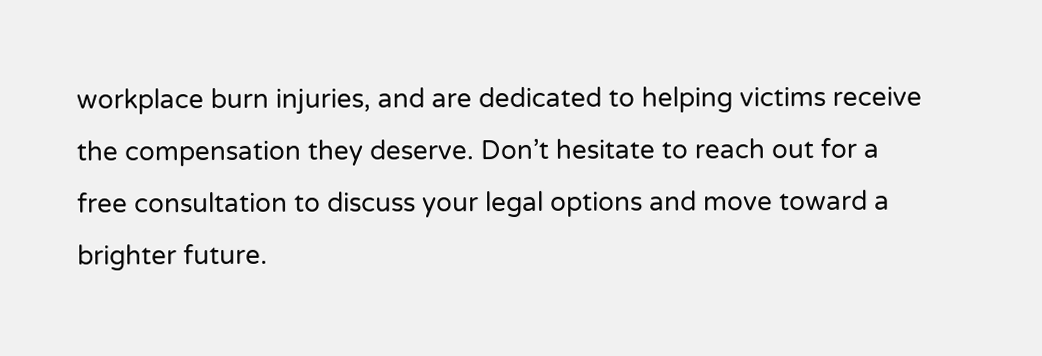workplace burn injuries, and are dedicated to helping victims receive the compensation they deserve. Don’t hesitate to reach out for a free consultation to discuss your legal options and move toward a brighter future.